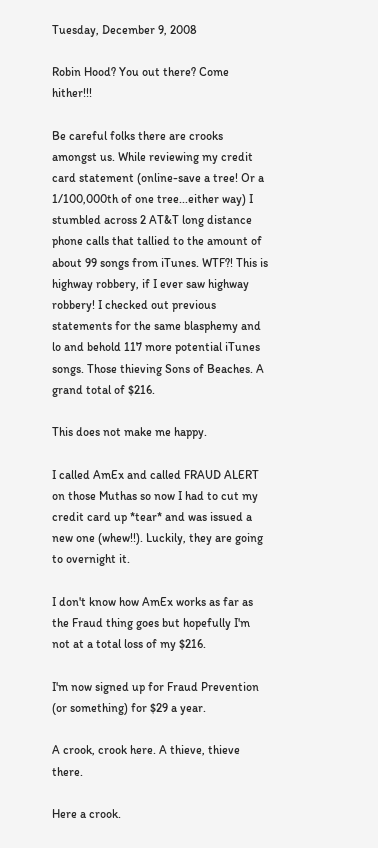Tuesday, December 9, 2008

Robin Hood? You out there? Come hither!!!

Be careful folks there are crooks amongst us. While reviewing my credit card statement (online-save a tree! Or a 1/100,000th of one tree...either way) I stumbled across 2 AT&T long distance phone calls that tallied to the amount of about 99 songs from iTunes. WTF?! This is highway robbery, if I ever saw highway robbery! I checked out previous statements for the same blasphemy and lo and behold 117 more potential iTunes songs. Those thieving Sons of Beaches. A grand total of $216.

This does not make me happy.

I called AmEx and called FRAUD ALERT on those Muthas so now I had to cut my credit card up *tear* and was issued a new one (whew!!). Luckily, they are going to overnight it.

I don't know how AmEx works as far as the Fraud thing goes but hopefully I'm not at a total loss of my $216.

I'm now signed up for Fraud Prevention (or something) for $29 a year.

A crook, crook here. A thieve, thieve there.

Here a crook.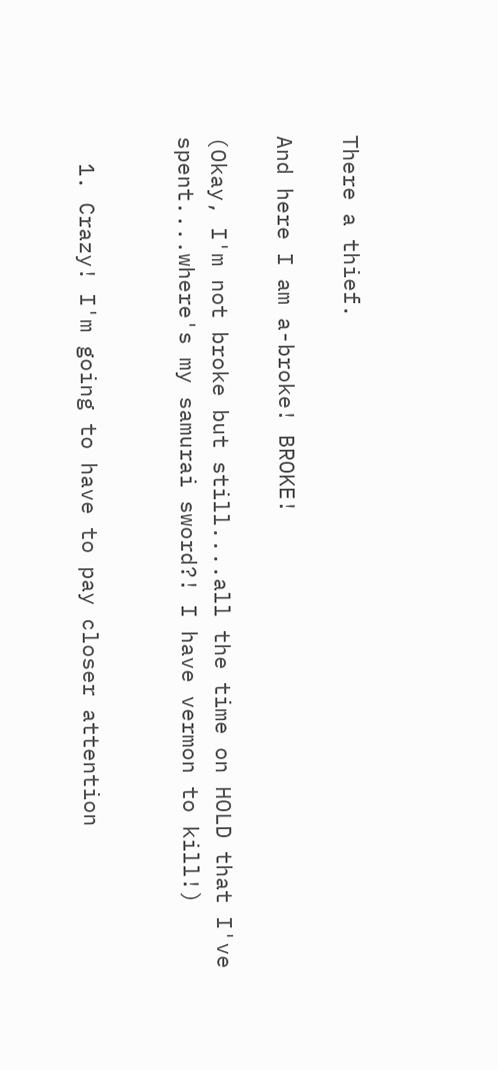There a thief.

And here I am a-broke! BROKE!

(Okay, I'm not broke but still....all the time on HOLD that I've spent....where's my samurai sword?! I have vermon to kill!)


  1. Crazy! I'm going to have to pay closer attention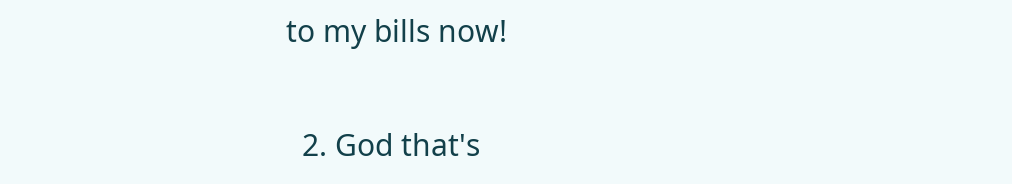to my bills now!

  2. God that's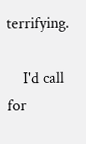terrifying.

    I'd call for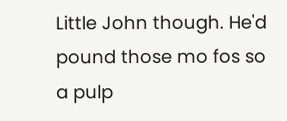Little John though. He'd pound those mo fos so a pulp